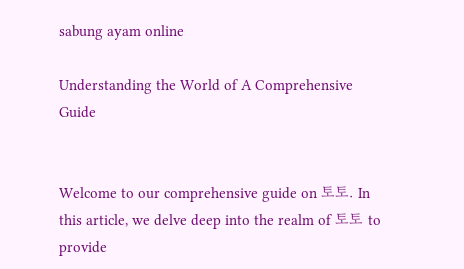sabung ayam online

Understanding the World of A Comprehensive Guide


Welcome to our comprehensive guide on 토토. In this article, we delve deep into the realm of 토토 to provide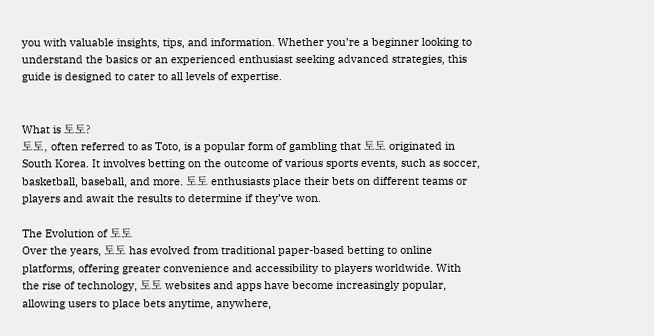you with valuable insights, tips, and information. Whether you’re a beginner looking to understand the basics or an experienced enthusiast seeking advanced strategies, this guide is designed to cater to all levels of expertise.


What is 토토?
토토, often referred to as Toto, is a popular form of gambling that 토토 originated in South Korea. It involves betting on the outcome of various sports events, such as soccer, basketball, baseball, and more. 토토 enthusiasts place their bets on different teams or players and await the results to determine if they’ve won.

The Evolution of 토토
Over the years, 토토 has evolved from traditional paper-based betting to online platforms, offering greater convenience and accessibility to players worldwide. With the rise of technology, 토토 websites and apps have become increasingly popular, allowing users to place bets anytime, anywhere,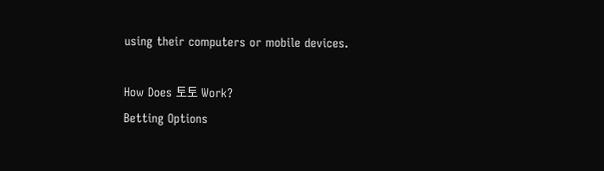using their computers or mobile devices.

How Does 토토 Work?
Betting Options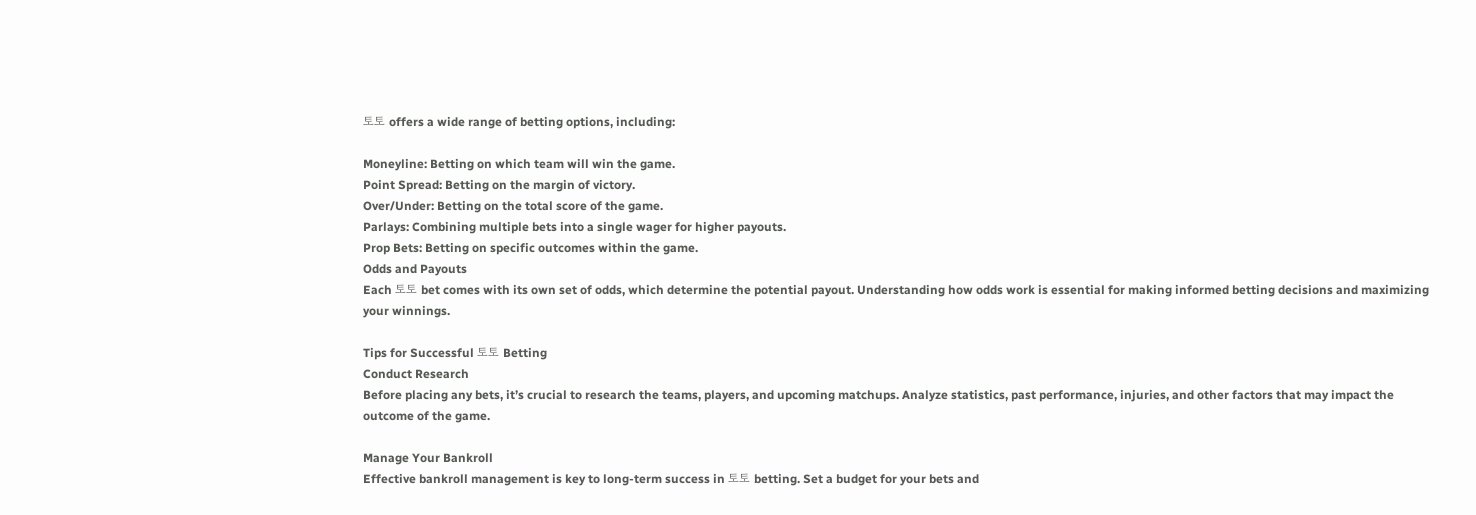토토 offers a wide range of betting options, including:

Moneyline: Betting on which team will win the game.
Point Spread: Betting on the margin of victory.
Over/Under: Betting on the total score of the game.
Parlays: Combining multiple bets into a single wager for higher payouts.
Prop Bets: Betting on specific outcomes within the game.
Odds and Payouts
Each 토토 bet comes with its own set of odds, which determine the potential payout. Understanding how odds work is essential for making informed betting decisions and maximizing your winnings.

Tips for Successful 토토 Betting
Conduct Research
Before placing any bets, it’s crucial to research the teams, players, and upcoming matchups. Analyze statistics, past performance, injuries, and other factors that may impact the outcome of the game.

Manage Your Bankroll
Effective bankroll management is key to long-term success in 토토 betting. Set a budget for your bets and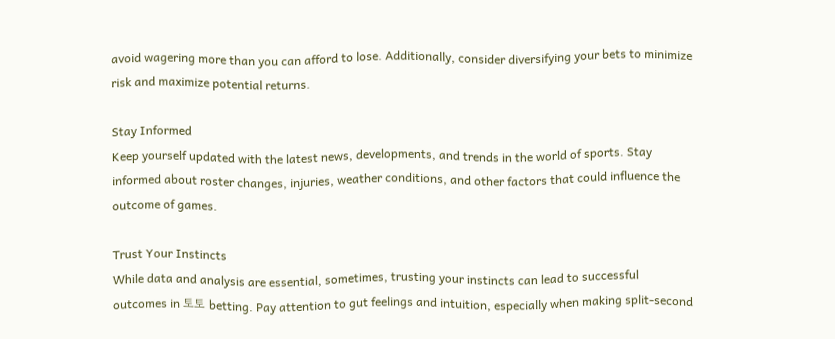avoid wagering more than you can afford to lose. Additionally, consider diversifying your bets to minimize risk and maximize potential returns.

Stay Informed
Keep yourself updated with the latest news, developments, and trends in the world of sports. Stay informed about roster changes, injuries, weather conditions, and other factors that could influence the outcome of games.

Trust Your Instincts
While data and analysis are essential, sometimes, trusting your instincts can lead to successful outcomes in 토토 betting. Pay attention to gut feelings and intuition, especially when making split-second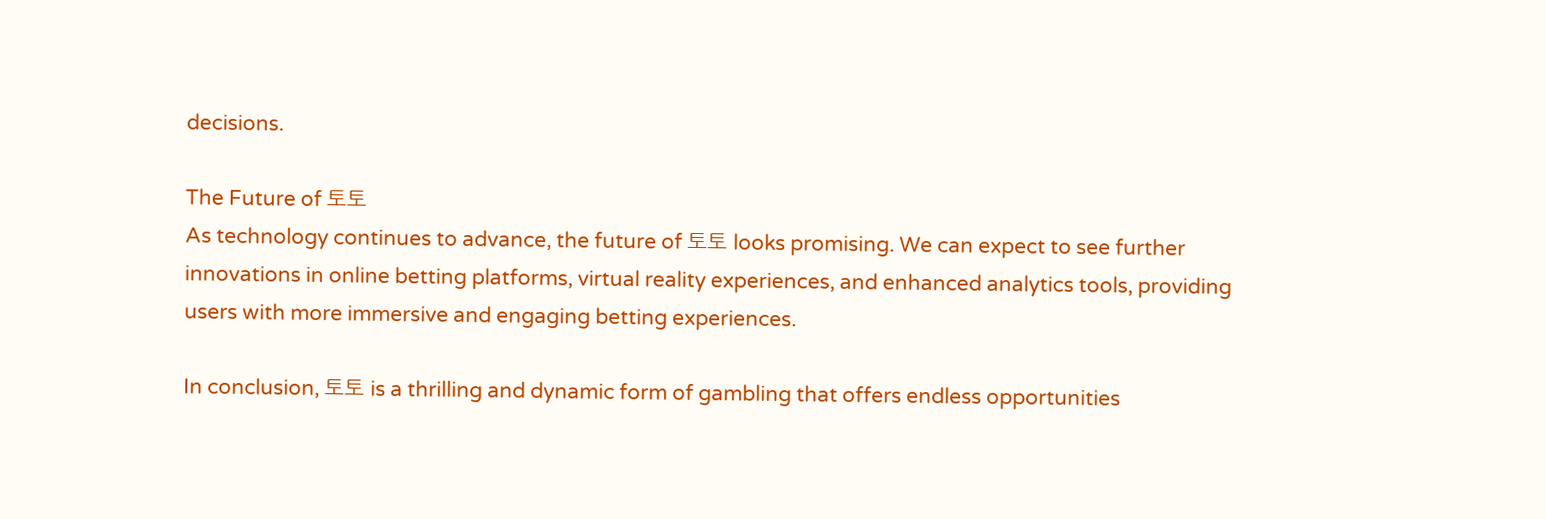decisions.

The Future of 토토
As technology continues to advance, the future of 토토 looks promising. We can expect to see further innovations in online betting platforms, virtual reality experiences, and enhanced analytics tools, providing users with more immersive and engaging betting experiences.

In conclusion, 토토 is a thrilling and dynamic form of gambling that offers endless opportunities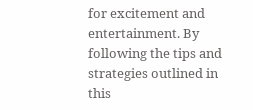for excitement and entertainment. By following the tips and strategies outlined in this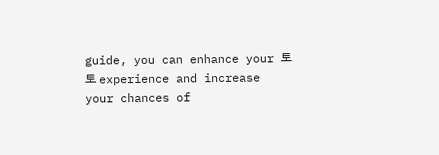guide, you can enhance your 토토 experience and increase your chances of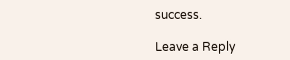success.

Leave a Reply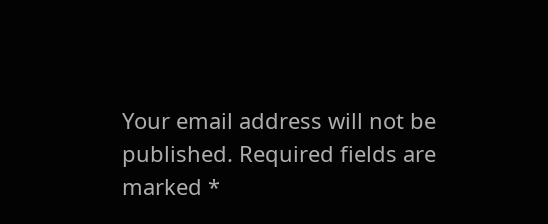Your email address will not be published. Required fields are marked *